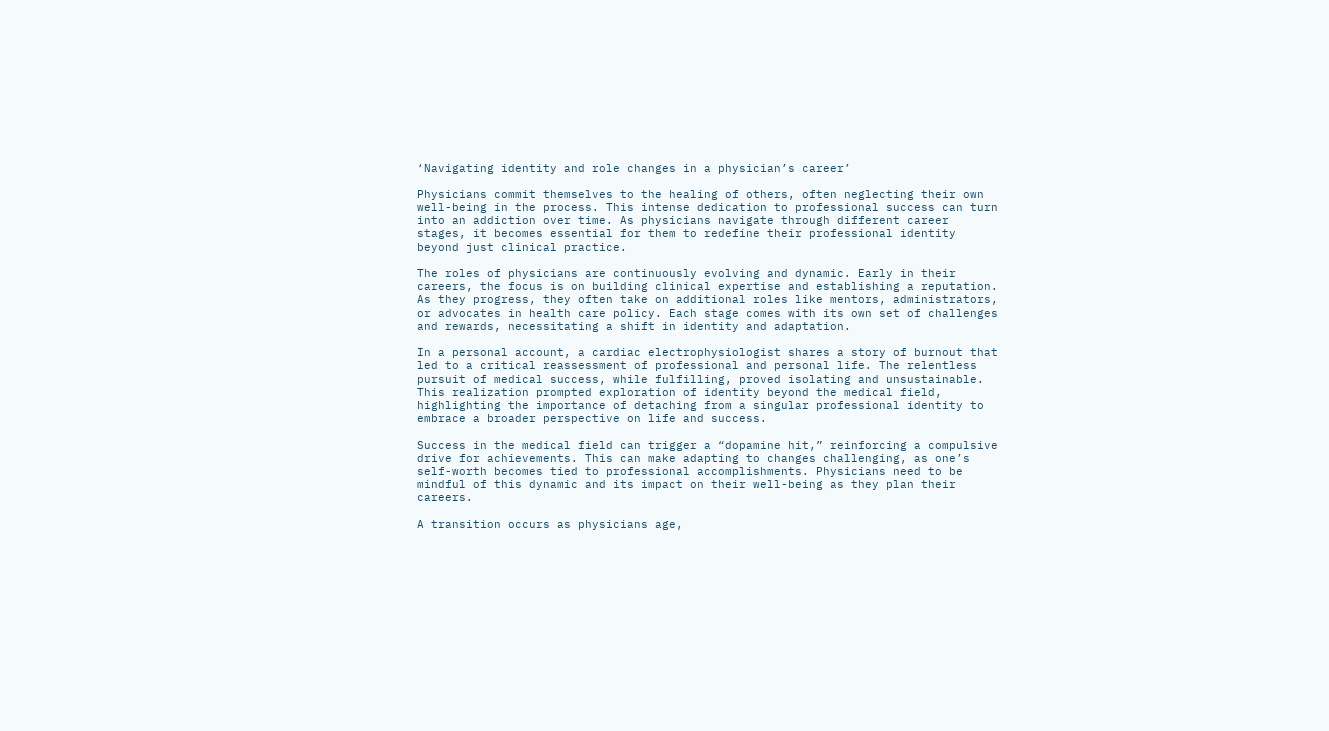‘Navigating identity and role changes in a physician’s career’

Physicians commit themselves to the healing of others, often neglecting their own well-being in the process. This intense dedication to professional success can turn into an addiction over time. As physicians navigate through different career stages, it becomes essential for them to redefine their professional identity beyond just clinical practice.

The roles of physicians are continuously evolving and dynamic. Early in their careers, the focus is on building clinical expertise and establishing a reputation. As they progress, they often take on additional roles like mentors, administrators, or advocates in health care policy. Each stage comes with its own set of challenges and rewards, necessitating a shift in identity and adaptation.

In a personal account, a cardiac electrophysiologist shares a story of burnout that led to a critical reassessment of professional and personal life. The relentless pursuit of medical success, while fulfilling, proved isolating and unsustainable. This realization prompted exploration of identity beyond the medical field, highlighting the importance of detaching from a singular professional identity to embrace a broader perspective on life and success.

Success in the medical field can trigger a “dopamine hit,” reinforcing a compulsive drive for achievements. This can make adapting to changes challenging, as one’s self-worth becomes tied to professional accomplishments. Physicians need to be mindful of this dynamic and its impact on their well-being as they plan their careers.

A transition occurs as physicians age,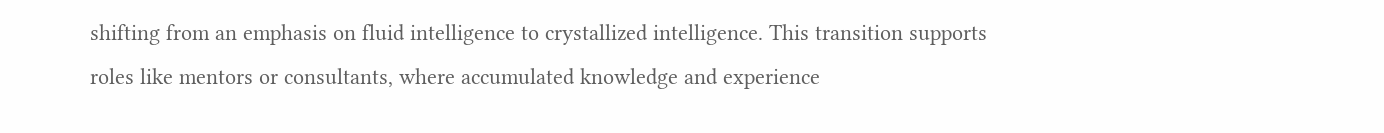shifting from an emphasis on fluid intelligence to crystallized intelligence. This transition supports roles like mentors or consultants, where accumulated knowledge and experience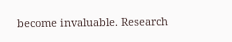become invaluable. Research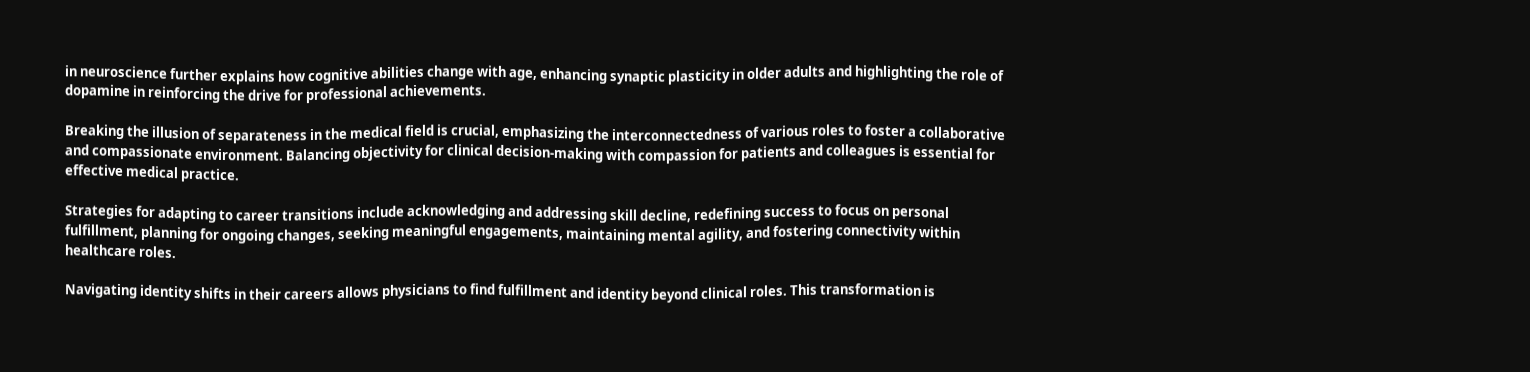in neuroscience further explains how cognitive abilities change with age, enhancing synaptic plasticity in older adults and highlighting the role of dopamine in reinforcing the drive for professional achievements.

Breaking the illusion of separateness in the medical field is crucial, emphasizing the interconnectedness of various roles to foster a collaborative and compassionate environment. Balancing objectivity for clinical decision-making with compassion for patients and colleagues is essential for effective medical practice.

Strategies for adapting to career transitions include acknowledging and addressing skill decline, redefining success to focus on personal fulfillment, planning for ongoing changes, seeking meaningful engagements, maintaining mental agility, and fostering connectivity within healthcare roles.

Navigating identity shifts in their careers allows physicians to find fulfillment and identity beyond clinical roles. This transformation is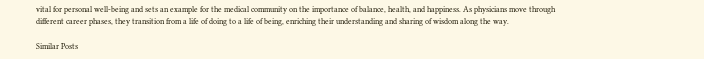vital for personal well-being and sets an example for the medical community on the importance of balance, health, and happiness. As physicians move through different career phases, they transition from a life of doing to a life of being, enriching their understanding and sharing of wisdom along the way.

Similar Posts